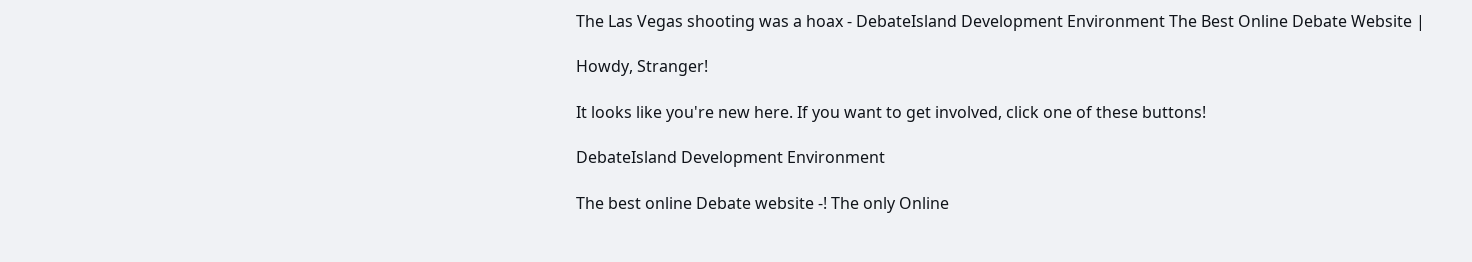The Las Vegas shooting was a hoax - DebateIsland Development Environment The Best Online Debate Website |

Howdy, Stranger!

It looks like you're new here. If you want to get involved, click one of these buttons!

DebateIsland Development Environment

The best online Debate website -! The only Online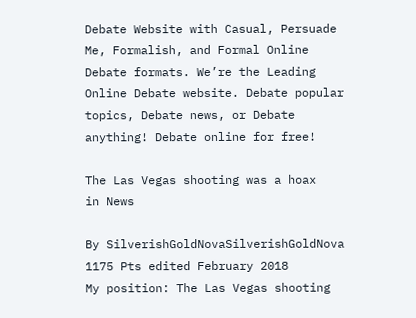Debate Website with Casual, Persuade Me, Formalish, and Formal Online Debate formats. We’re the Leading Online Debate website. Debate popular topics, Debate news, or Debate anything! Debate online for free!

The Las Vegas shooting was a hoax
in News

By SilverishGoldNovaSilverishGoldNova 1175 Pts edited February 2018
My position: The Las Vegas shooting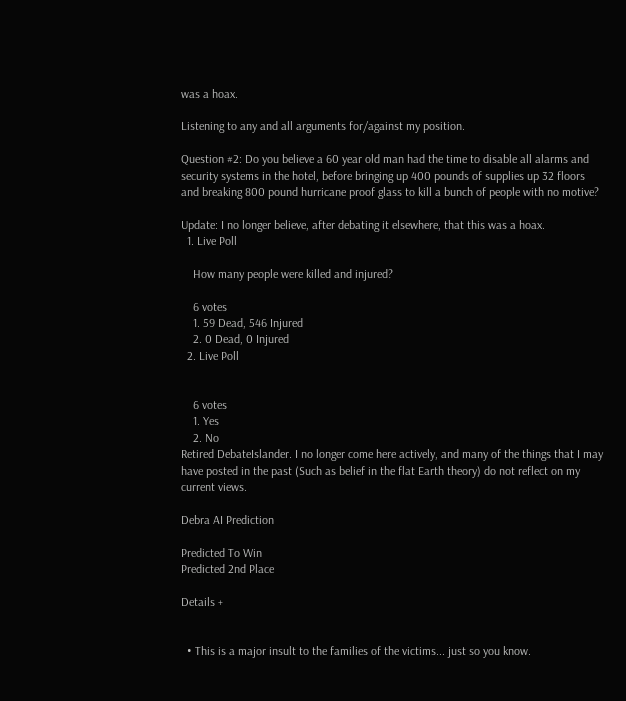was a hoax.

Listening to any and all arguments for/against my position.

Question #2: Do you believe a 60 year old man had the time to disable all alarms and security systems in the hotel, before bringing up 400 pounds of supplies up 32 floors and breaking 800 pound hurricane proof glass to kill a bunch of people with no motive?

Update: I no longer believe, after debating it elsewhere, that this was a hoax.
  1. Live Poll

    How many people were killed and injured?

    6 votes
    1. 59 Dead, 546 Injured
    2. 0 Dead, 0 Injured
  2. Live Poll


    6 votes
    1. Yes
    2. No
Retired DebateIslander. I no longer come here actively, and many of the things that I may have posted in the past (Such as belief in the flat Earth theory) do not reflect on my current views.

Debra AI Prediction

Predicted To Win
Predicted 2nd Place

Details +


  • This is a major insult to the families of the victims... just so you know.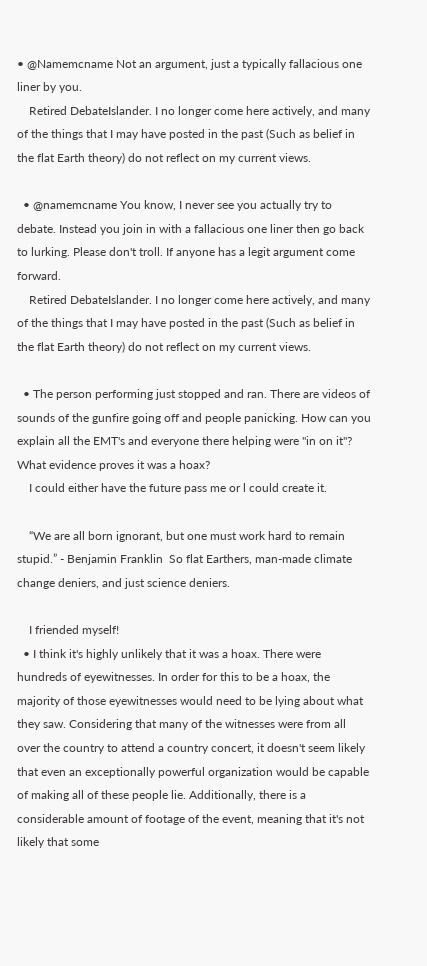• @Namemcname Not an argument, just a typically fallacious one liner by you.
    Retired DebateIslander. I no longer come here actively, and many of the things that I may have posted in the past (Such as belief in the flat Earth theory) do not reflect on my current views.

  • @namemcname You know, I never see you actually try to debate. Instead you join in with a fallacious one liner then go back to lurking. Please don't troll. If anyone has a legit argument come forward.
    Retired DebateIslander. I no longer come here actively, and many of the things that I may have posted in the past (Such as belief in the flat Earth theory) do not reflect on my current views.

  • The person performing just stopped and ran. There are videos of sounds of the gunfire going off and people panicking. How can you explain all the EMT's and everyone there helping were "in on it"? What evidence proves it was a hoax?
    I could either have the future pass me or l could create it.

    “We are all born ignorant, but one must work hard to remain stupid.” - Benjamin Franklin  So flat Earthers, man-made climate change deniers, and just science deniers.

    I friended myself!
  • I think it's highly unlikely that it was a hoax. There were hundreds of eyewitnesses. In order for this to be a hoax, the majority of those eyewitnesses would need to be lying about what they saw. Considering that many of the witnesses were from all over the country to attend a country concert, it doesn't seem likely that even an exceptionally powerful organization would be capable of making all of these people lie. Additionally, there is a considerable amount of footage of the event, meaning that it's not likely that some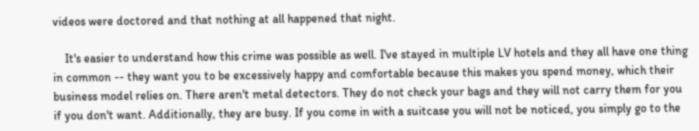videos were doctored and that nothing at all happened that night.

    It's easier to understand how this crime was possible as well. I've stayed in multiple LV hotels and they all have one thing in common -- they want you to be excessively happy and comfortable because this makes you spend money, which their business model relies on. There aren't metal detectors. They do not check your bags and they will not carry them for you if you don't want. Additionally, they are busy. If you come in with a suitcase you will not be noticed, you simply go to the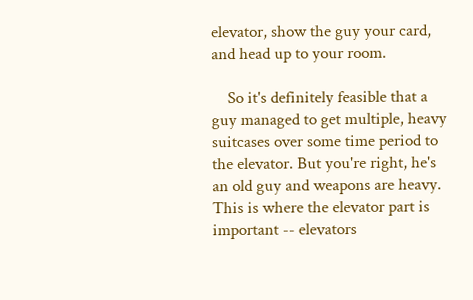elevator, show the guy your card, and head up to your room.

    So it's definitely feasible that a guy managed to get multiple, heavy suitcases over some time period to the elevator. But you're right, he's an old guy and weapons are heavy. This is where the elevator part is important -- elevators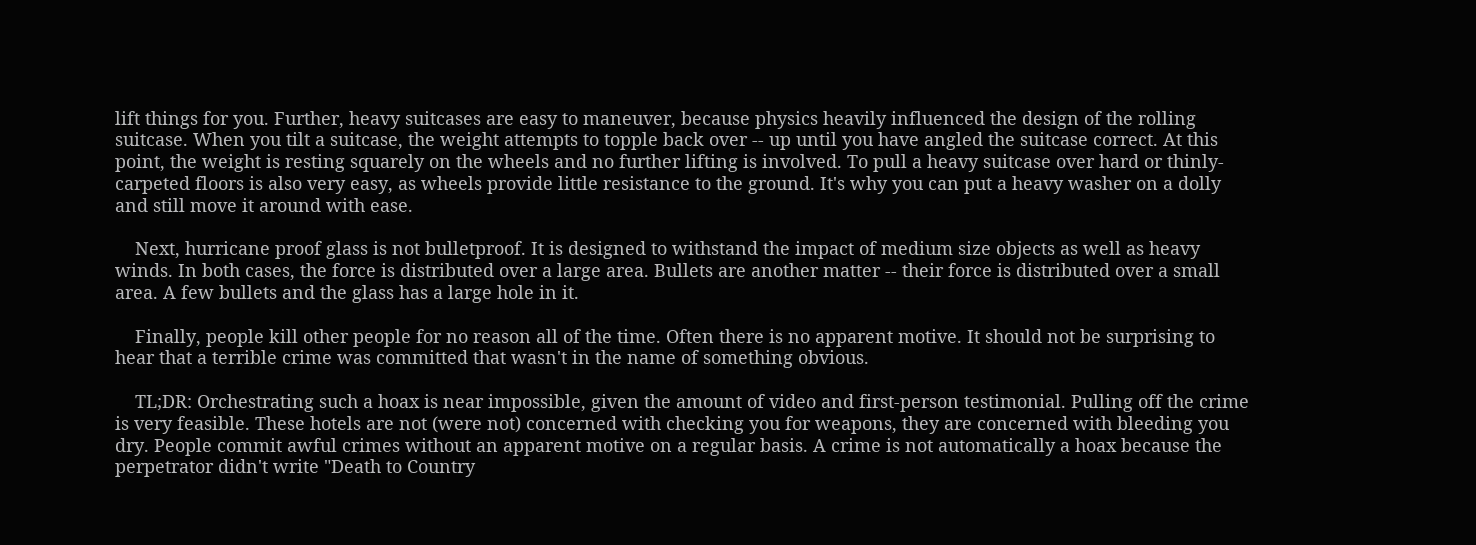lift things for you. Further, heavy suitcases are easy to maneuver, because physics heavily influenced the design of the rolling suitcase. When you tilt a suitcase, the weight attempts to topple back over -- up until you have angled the suitcase correct. At this point, the weight is resting squarely on the wheels and no further lifting is involved. To pull a heavy suitcase over hard or thinly-carpeted floors is also very easy, as wheels provide little resistance to the ground. It's why you can put a heavy washer on a dolly and still move it around with ease.

    Next, hurricane proof glass is not bulletproof. It is designed to withstand the impact of medium size objects as well as heavy winds. In both cases, the force is distributed over a large area. Bullets are another matter -- their force is distributed over a small area. A few bullets and the glass has a large hole in it.

    Finally, people kill other people for no reason all of the time. Often there is no apparent motive. It should not be surprising to hear that a terrible crime was committed that wasn't in the name of something obvious.

    TL;DR: Orchestrating such a hoax is near impossible, given the amount of video and first-person testimonial. Pulling off the crime is very feasible. These hotels are not (were not) concerned with checking you for weapons, they are concerned with bleeding you dry. People commit awful crimes without an apparent motive on a regular basis. A crime is not automatically a hoax because the perpetrator didn't write "Death to Country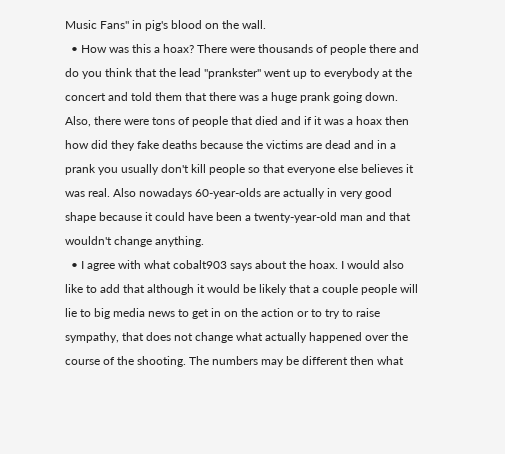Music Fans" in pig's blood on the wall.
  • How was this a hoax? There were thousands of people there and do you think that the lead "prankster" went up to everybody at the concert and told them that there was a huge prank going down. Also, there were tons of people that died and if it was a hoax then how did they fake deaths because the victims are dead and in a prank you usually don't kill people so that everyone else believes it was real. Also nowadays 60-year-olds are actually in very good shape because it could have been a twenty-year-old man and that wouldn't change anything.
  • I agree with what cobalt903 says about the hoax. I would also like to add that although it would be likely that a couple people will lie to big media news to get in on the action or to try to raise sympathy, that does not change what actually happened over the course of the shooting. The numbers may be different then what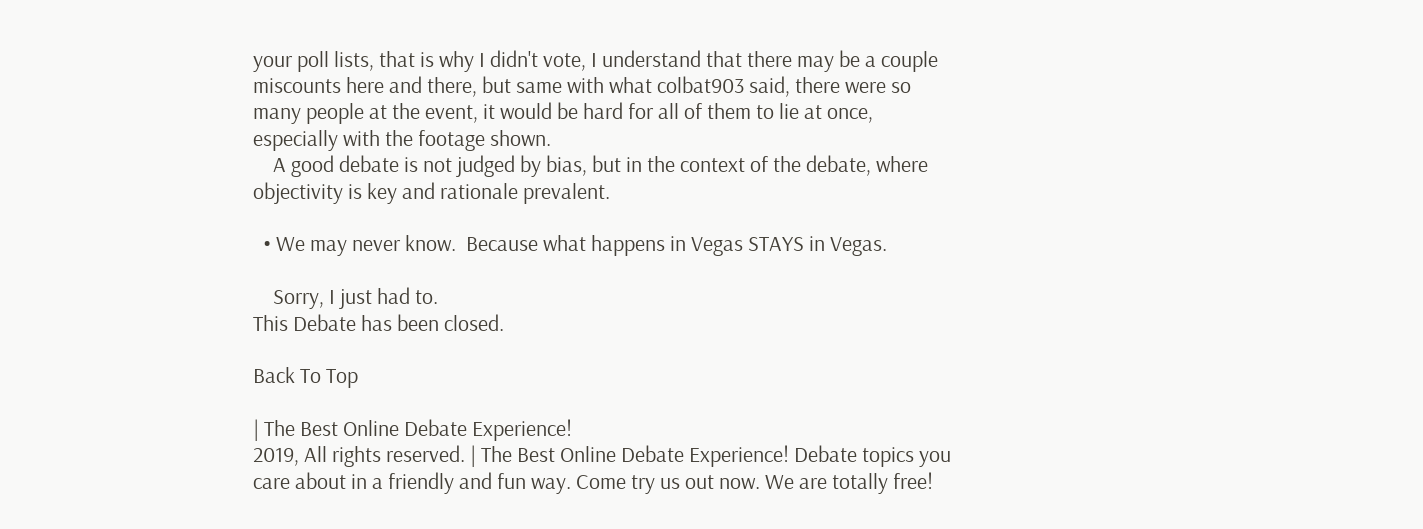your poll lists, that is why I didn't vote, I understand that there may be a couple miscounts here and there, but same with what colbat903 said, there were so many people at the event, it would be hard for all of them to lie at once, especially with the footage shown.
    A good debate is not judged by bias, but in the context of the debate, where objectivity is key and rationale prevalent.

  • We may never know.  Because what happens in Vegas STAYS in Vegas.

    Sorry, I just had to.
This Debate has been closed.

Back To Top

| The Best Online Debate Experience!
2019, All rights reserved. | The Best Online Debate Experience! Debate topics you care about in a friendly and fun way. Come try us out now. We are totally free!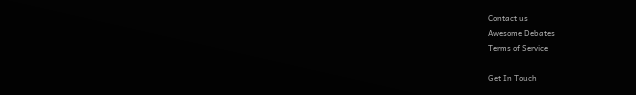Contact us
Awesome Debates
Terms of Service

Get In Touch